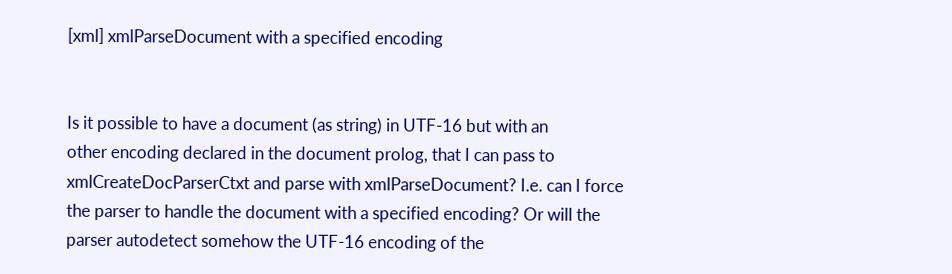[xml] xmlParseDocument with a specified encoding


Is it possible to have a document (as string) in UTF-16 but with an
other encoding declared in the document prolog, that I can pass to
xmlCreateDocParserCtxt and parse with xmlParseDocument? I.e. can I force
the parser to handle the document with a specified encoding? Or will the
parser autodetect somehow the UTF-16 encoding of the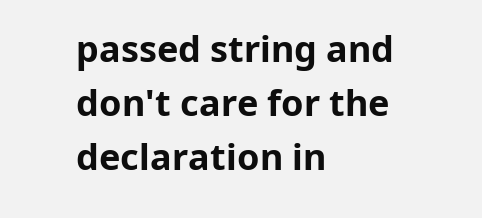passed string and
don't care for the declaration in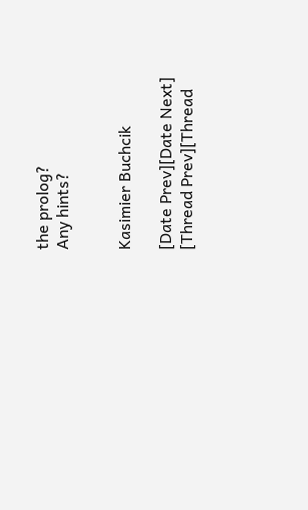the prolog?
Any hints?


Kasimier Buchcik

[Date Prev][Date Next]   [Thread Prev][Thread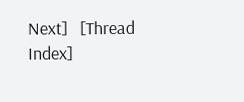Next]   [Thread Index]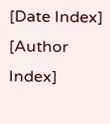[Date Index] [Author Index]